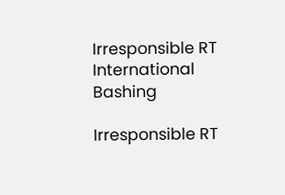Irresponsible RT International Bashing

Irresponsible RT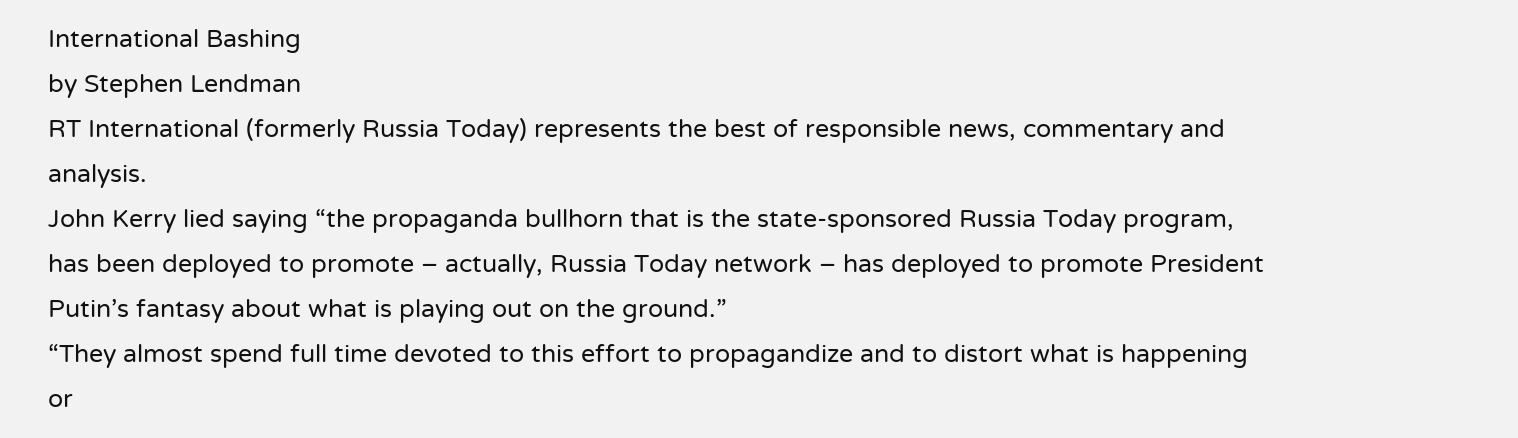International Bashing
by Stephen Lendman
RT International (formerly Russia Today) represents the best of responsible news, commentary and analysis.
John Kerry lied saying “the propaganda bullhorn that is the state-sponsored Russia Today program, has been deployed to promote – actually, Russia Today network – has deployed to promote President Putin’s fantasy about what is playing out on the ground.”
“They almost spend full time devoted to this effort to propagandize and to distort what is happening or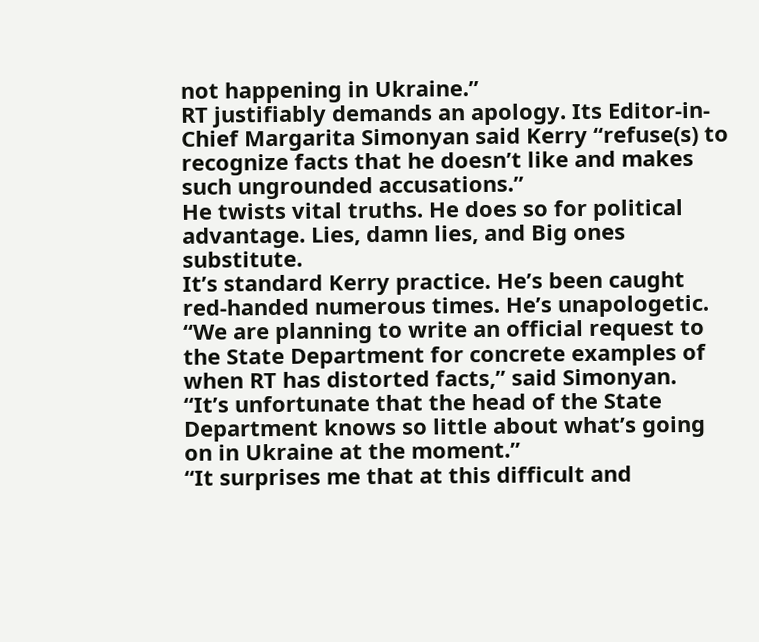not happening in Ukraine.”
RT justifiably demands an apology. Its Editor-in-Chief Margarita Simonyan said Kerry “refuse(s) to recognize facts that he doesn’t like and makes such ungrounded accusations.”
He twists vital truths. He does so for political advantage. Lies, damn lies, and Big ones substitute.
It’s standard Kerry practice. He’s been caught red-handed numerous times. He’s unapologetic.
“We are planning to write an official request to the State Department for concrete examples of when RT has distorted facts,” said Simonyan.
“It’s unfortunate that the head of the State Department knows so little about what’s going on in Ukraine at the moment.”
“It surprises me that at this difficult and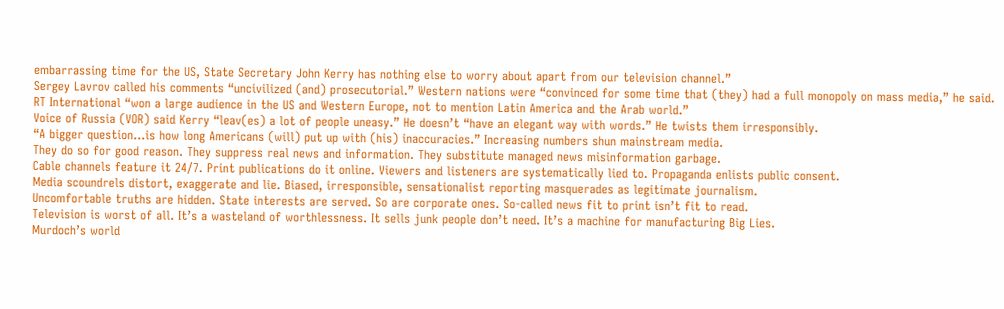embarrassing time for the US, State Secretary John Kerry has nothing else to worry about apart from our television channel.”
Sergey Lavrov called his comments “uncivilized (and) prosecutorial.” Western nations were “convinced for some time that (they) had a full monopoly on mass media,” he said.
RT International “won a large audience in the US and Western Europe, not to mention Latin America and the Arab world.”
Voice of Russia (VOR) said Kerry “leav(es) a lot of people uneasy.” He doesn’t “have an elegant way with words.” He twists them irresponsibly.
“A bigger question…is how long Americans (will) put up with (his) inaccuracies.” Increasing numbers shun mainstream media.
They do so for good reason. They suppress real news and information. They substitute managed news misinformation garbage.
Cable channels feature it 24/7. Print publications do it online. Viewers and listeners are systematically lied to. Propaganda enlists public consent.
Media scoundrels distort, exaggerate and lie. Biased, irresponsible, sensationalist reporting masquerades as legitimate journalism.
Uncomfortable truths are hidden. State interests are served. So are corporate ones. So-called news fit to print isn’t fit to read.
Television is worst of all. It’s a wasteland of worthlessness. It sells junk people don’t need. It’s a machine for manufacturing Big Lies.
Murdoch’s world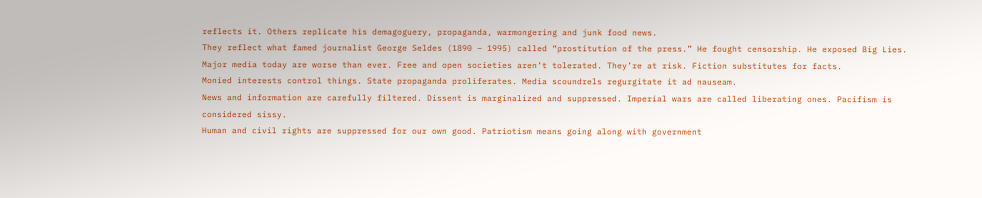reflects it. Others replicate his demagoguery, propaganda, warmongering and junk food news.
They reflect what famed journalist George Seldes (1890 – 1995) called “prostitution of the press.” He fought censorship. He exposed Big Lies.
Major media today are worse than ever. Free and open societies aren’t tolerated. They’re at risk. Fiction substitutes for facts.
Monied interests control things. State propaganda proliferates. Media scoundrels regurgitate it ad nauseam.
News and information are carefully filtered. Dissent is marginalized and suppressed. Imperial wars are called liberating ones. Pacifism is considered sissy.
Human and civil rights are suppressed for our own good. Patriotism means going along with government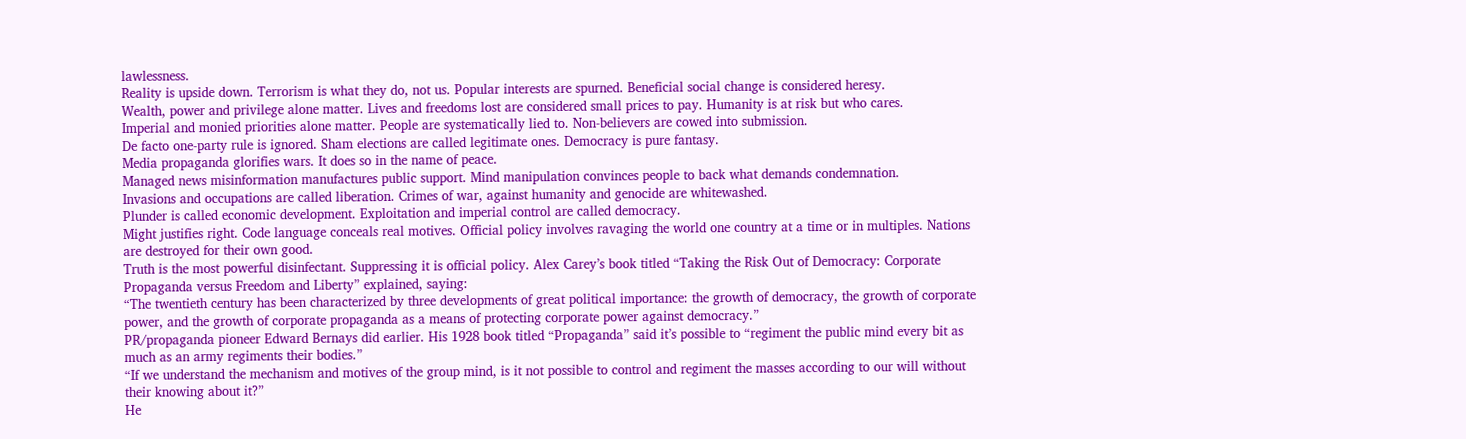lawlessness.
Reality is upside down. Terrorism is what they do, not us. Popular interests are spurned. Beneficial social change is considered heresy.
Wealth, power and privilege alone matter. Lives and freedoms lost are considered small prices to pay. Humanity is at risk but who cares.
Imperial and monied priorities alone matter. People are systematically lied to. Non-believers are cowed into submission.
De facto one-party rule is ignored. Sham elections are called legitimate ones. Democracy is pure fantasy.
Media propaganda glorifies wars. It does so in the name of peace.
Managed news misinformation manufactures public support. Mind manipulation convinces people to back what demands condemnation.
Invasions and occupations are called liberation. Crimes of war, against humanity and genocide are whitewashed.
Plunder is called economic development. Exploitation and imperial control are called democracy.
Might justifies right. Code language conceals real motives. Official policy involves ravaging the world one country at a time or in multiples. Nations are destroyed for their own good.
Truth is the most powerful disinfectant. Suppressing it is official policy. Alex Carey’s book titled “Taking the Risk Out of Democracy: Corporate Propaganda versus Freedom and Liberty” explained, saying:
“The twentieth century has been characterized by three developments of great political importance: the growth of democracy, the growth of corporate power, and the growth of corporate propaganda as a means of protecting corporate power against democracy.”
PR/propaganda pioneer Edward Bernays did earlier. His 1928 book titled “Propaganda” said it’s possible to “regiment the public mind every bit as much as an army regiments their bodies.”
“If we understand the mechanism and motives of the group mind, is it not possible to control and regiment the masses according to our will without their knowing about it?”
He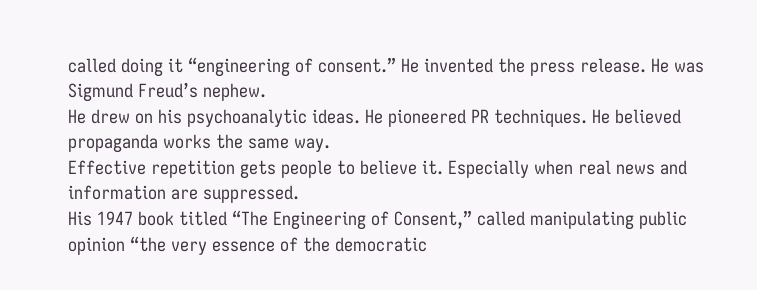called doing it “engineering of consent.” He invented the press release. He was Sigmund Freud’s nephew.
He drew on his psychoanalytic ideas. He pioneered PR techniques. He believed propaganda works the same way.
Effective repetition gets people to believe it. Especially when real news and information are suppressed.
His 1947 book titled “The Engineering of Consent,” called manipulating public opinion “the very essence of the democratic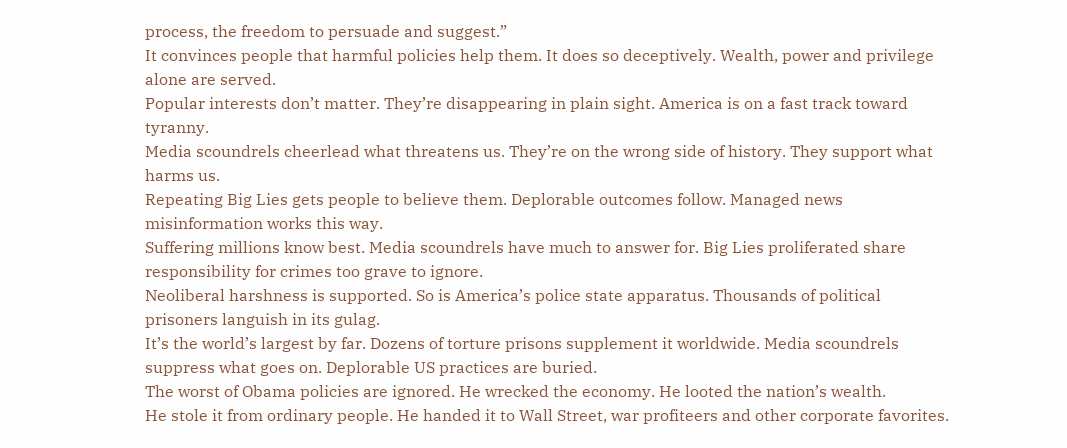process, the freedom to persuade and suggest.”
It convinces people that harmful policies help them. It does so deceptively. Wealth, power and privilege alone are served.
Popular interests don’t matter. They’re disappearing in plain sight. America is on a fast track toward tyranny.
Media scoundrels cheerlead what threatens us. They’re on the wrong side of history. They support what harms us.
Repeating Big Lies gets people to believe them. Deplorable outcomes follow. Managed news misinformation works this way.
Suffering millions know best. Media scoundrels have much to answer for. Big Lies proliferated share responsibility for crimes too grave to ignore.
Neoliberal harshness is supported. So is America’s police state apparatus. Thousands of political prisoners languish in its gulag.
It’s the world’s largest by far. Dozens of torture prisons supplement it worldwide. Media scoundrels suppress what goes on. Deplorable US practices are buried.
The worst of Obama policies are ignored. He wrecked the economy. He looted the nation’s wealth.
He stole it from ordinary people. He handed it to Wall Street, war profiteers and other corporate favorites.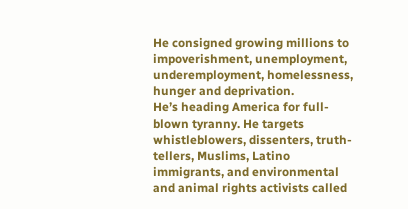He consigned growing millions to impoverishment, unemployment, underemployment, homelessness, hunger and deprivation.
He’s heading America for full-blown tyranny. He targets whistleblowers, dissenters, truth-tellers, Muslims, Latino immigrants, and environmental and animal rights activists called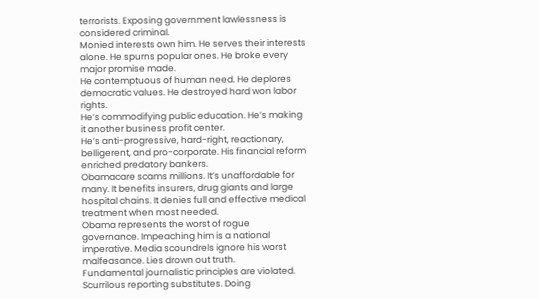terrorists. Exposing government lawlessness is considered criminal.
Monied interests own him. He serves their interests alone. He spurns popular ones. He broke every major promise made.
He contemptuous of human need. He deplores democratic values. He destroyed hard won labor rights.
He’s commodifying public education. He’s making it another business profit center.
He’s anti-progressive, hard-right, reactionary, belligerent, and pro-corporate. His financial reform enriched predatory bankers.
Obamacare scams millions. It’s unaffordable for many. It benefits insurers, drug giants and large hospital chains. It denies full and effective medical treatment when most needed.
Obama represents the worst of rogue governance. Impeaching him is a national imperative. Media scoundrels ignore his worst malfeasance. Lies drown out truth.
Fundamental journalistic principles are violated. Scurrilous reporting substitutes. Doing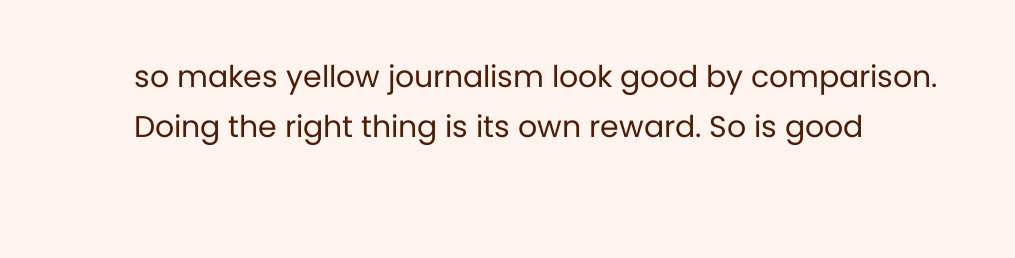so makes yellow journalism look good by comparison.
Doing the right thing is its own reward. So is good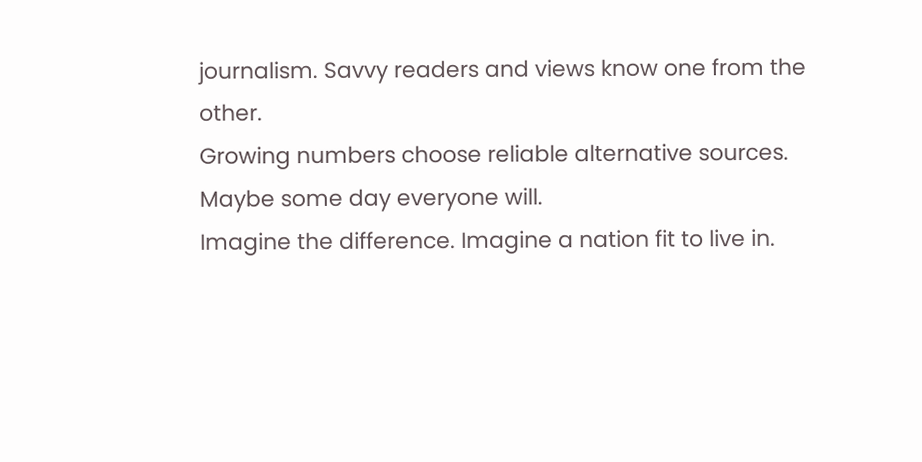journalism. Savvy readers and views know one from the other.
Growing numbers choose reliable alternative sources. Maybe some day everyone will.
Imagine the difference. Imagine a nation fit to live in.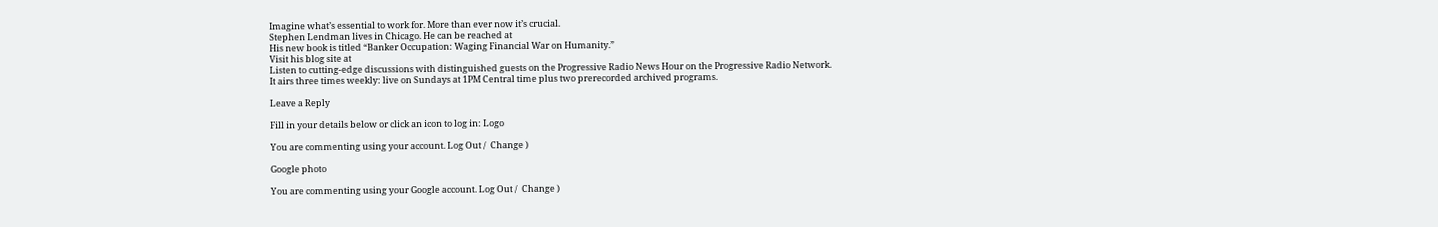Imagine what’s essential to work for. More than ever now it’s crucial.
Stephen Lendman lives in Chicago. He can be reached at
His new book is titled “Banker Occupation: Waging Financial War on Humanity.”
Visit his blog site at
Listen to cutting-edge discussions with distinguished guests on the Progressive Radio News Hour on the Progressive Radio Network.
It airs three times weekly: live on Sundays at 1PM Central time plus two prerecorded archived programs.

Leave a Reply

Fill in your details below or click an icon to log in: Logo

You are commenting using your account. Log Out /  Change )

Google photo

You are commenting using your Google account. Log Out /  Change )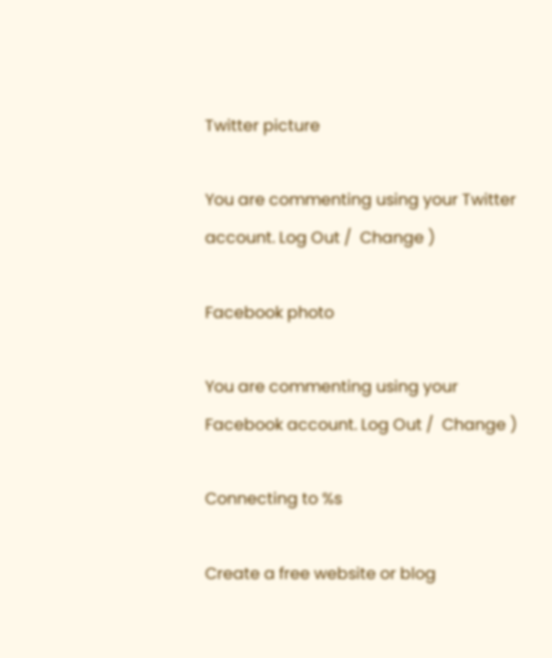Twitter picture

You are commenting using your Twitter account. Log Out /  Change )

Facebook photo

You are commenting using your Facebook account. Log Out /  Change )

Connecting to %s

Create a free website or blog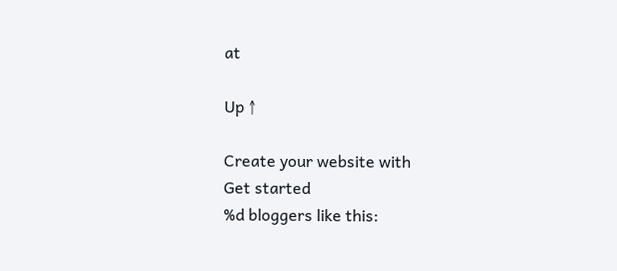at

Up ↑

Create your website with
Get started
%d bloggers like this: